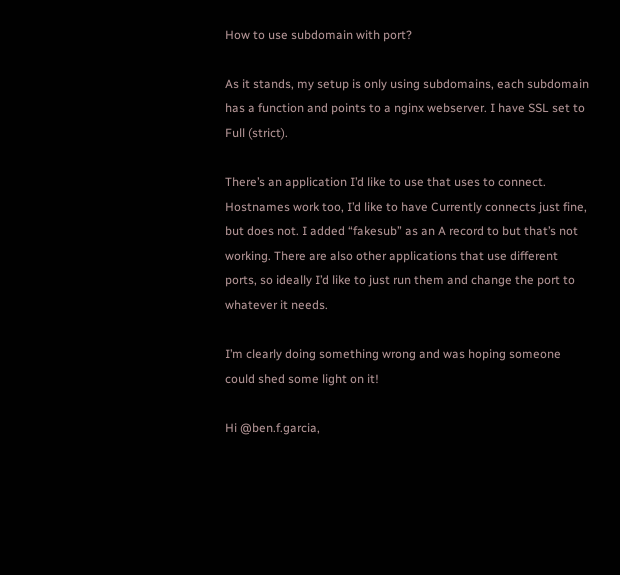How to use subdomain with port?

As it stands, my setup is only using subdomains, each subdomain has a function and points to a nginx webserver. I have SSL set to Full (strict).

There’s an application I’d like to use that uses to connect. Hostnames work too, I’d like to have Currently connects just fine, but does not. I added “fakesub” as an A record to but that’s not working. There are also other applications that use different ports, so ideally I’d like to just run them and change the port to whatever it needs.

I’m clearly doing something wrong and was hoping someone could shed some light on it!

Hi @ben.f.garcia,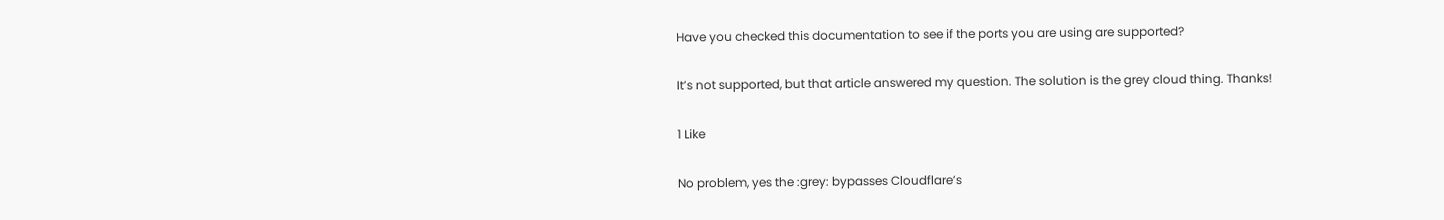Have you checked this documentation to see if the ports you are using are supported?

It’s not supported, but that article answered my question. The solution is the grey cloud thing. Thanks!

1 Like

No problem, yes the :grey: bypasses Cloudflare’s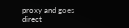proxy and goes direct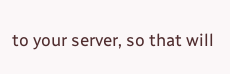to your server, so that will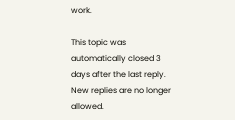work.

This topic was automatically closed 3 days after the last reply. New replies are no longer allowed.